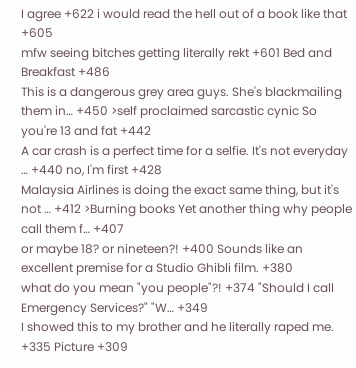I agree +622 i would read the hell out of a book like that +605
mfw seeing bitches getting literally rekt +601 Bed and Breakfast +486
This is a dangerous grey area guys. She's blackmailing them in… +450 >self proclaimed sarcastic cynic So you're 13 and fat +442
A car crash is a perfect time for a selfie. It's not everyday … +440 no, I'm first +428
Malaysia Airlines is doing the exact same thing, but it's not … +412 >Burning books Yet another thing why people call them f… +407
or maybe 18? or nineteen?! +400 Sounds like an excellent premise for a Studio Ghibli film. +380
what do you mean "you people"?! +374 "Should I call Emergency Services?" "W… +349
I showed this to my brother and he literally raped me. +335 Picture +309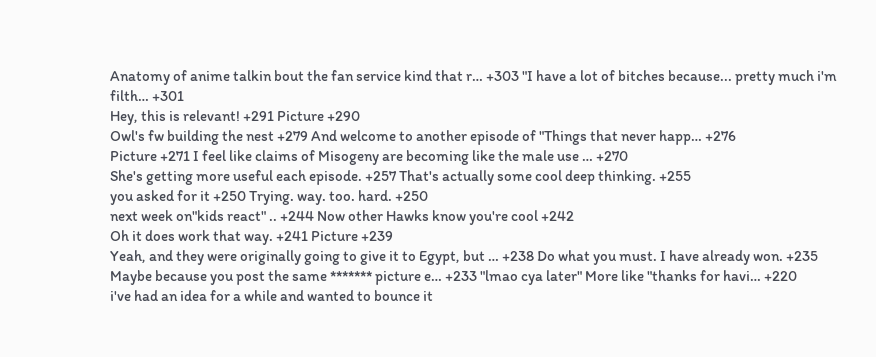Anatomy of anime talkin bout the fan service kind that r… +303 "I have a lot of bitches because... pretty much i'm filth… +301
Hey, this is relevant! +291 Picture +290
Owl's fw building the nest +279 And welcome to another episode of "Things that never happ… +276
Picture +271 I feel like claims of Misogeny are becoming like the male use … +270
She's getting more useful each episode. +257 That's actually some cool deep thinking. +255
you asked for it +250 Trying. way. too. hard. +250
next week on"kids react" .. +244 Now other Hawks know you're cool +242
Oh it does work that way. +241 Picture +239
Yeah, and they were originally going to give it to Egypt, but … +238 Do what you must. I have already won. +235
Maybe because you post the same ******* picture e… +233 "lmao cya later" More like "thanks for havi… +220
i've had an idea for a while and wanted to bounce it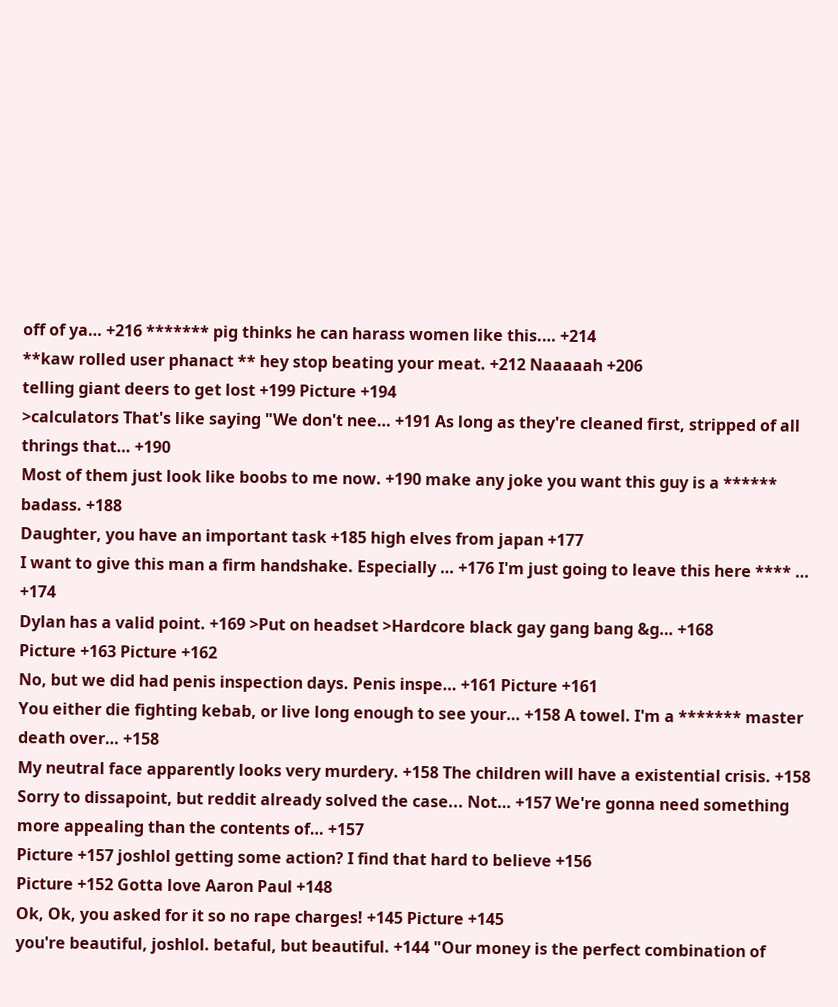off of ya… +216 ******* pig thinks he can harass women like this.… +214
**kaw rolled user phanact ** hey stop beating your meat. +212 Naaaaah +206
telling giant deers to get lost +199 Picture +194
>calculators That's like saying "We don't nee… +191 As long as they're cleaned first, stripped of all thrings that… +190
Most of them just look like boobs to me now. +190 make any joke you want this guy is a ****** badass. +188
Daughter, you have an important task +185 high elves from japan +177
I want to give this man a firm handshake. Especially … +176 I'm just going to leave this here **** … +174
Dylan has a valid point. +169 >Put on headset >Hardcore black gay gang bang &g… +168
Picture +163 Picture +162
No, but we did had penis inspection days. Penis inspe… +161 Picture +161
You either die fighting kebab, or live long enough to see your… +158 A towel. I'm a ******* master death over… +158
My neutral face apparently looks very murdery. +158 The children will have a existential crisis. +158
Sorry to dissapoint, but reddit already solved the case... Not… +157 We're gonna need something more appealing than the contents of… +157
Picture +157 joshlol getting some action? I find that hard to believe +156
Picture +152 Gotta love Aaron Paul +148
Ok, Ok, you asked for it so no rape charges! +145 Picture +145
you're beautiful, joshlol. betaful, but beautiful. +144 "Our money is the perfect combination of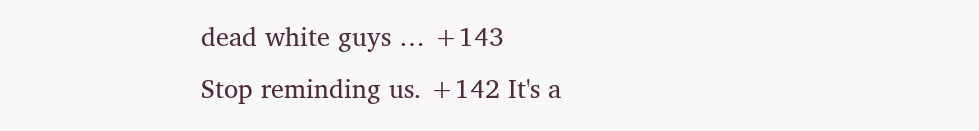dead white guys … +143
Stop reminding us. +142 It's a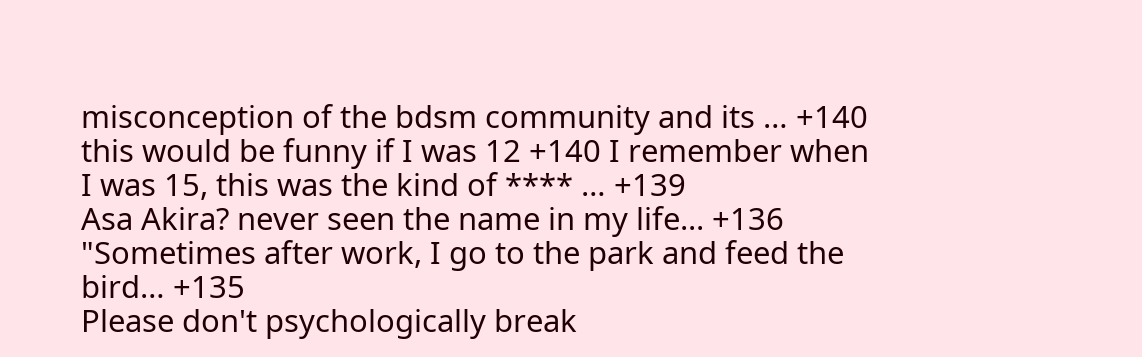misconception of the bdsm community and its … +140
this would be funny if I was 12 +140 I remember when I was 15, this was the kind of **** … +139
Asa Akira? never seen the name in my life... +136 "Sometimes after work, I go to the park and feed the bird… +135
Please don't psychologically break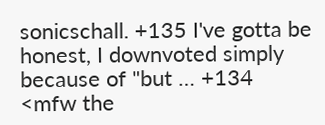sonicschall. +135 I've gotta be honest, I downvoted simply because of "but … +134
<mfw the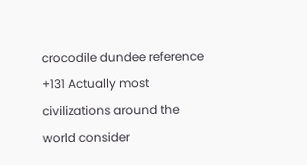crocodile dundee reference +131 Actually most civilizations around the world consider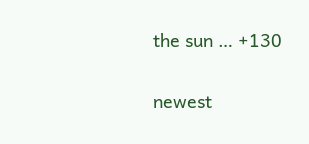the sun … +130

newest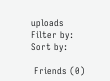uploads
Filter by:
Sort by:

 Friends (0)